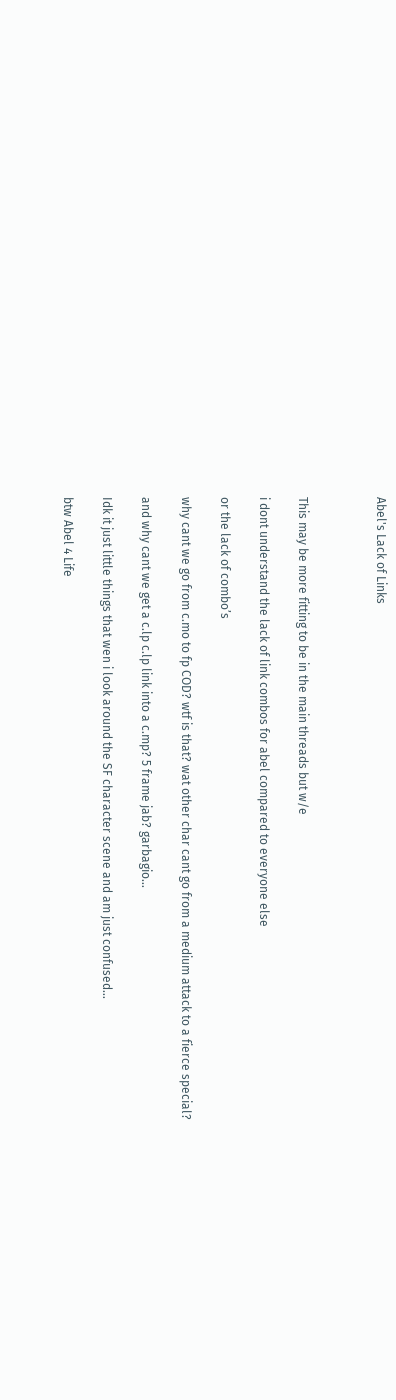Abel's Lack of Links



This may be more fitting to be in the main threads but w/e

i dont understand the lack of link combos for abel compared to everyone else

or the lack of combo’s

why cant we go from c.mo to fp COD? wtf is that? wat other char cant go from a medium attack to a fierce special?

and why cant we get a c.lp c.lp link into a c.mp? 5 frame jab? garbagio…

Idk it just little things that wen i look around the SF character scene and am just confused…

btw Abel 4 Life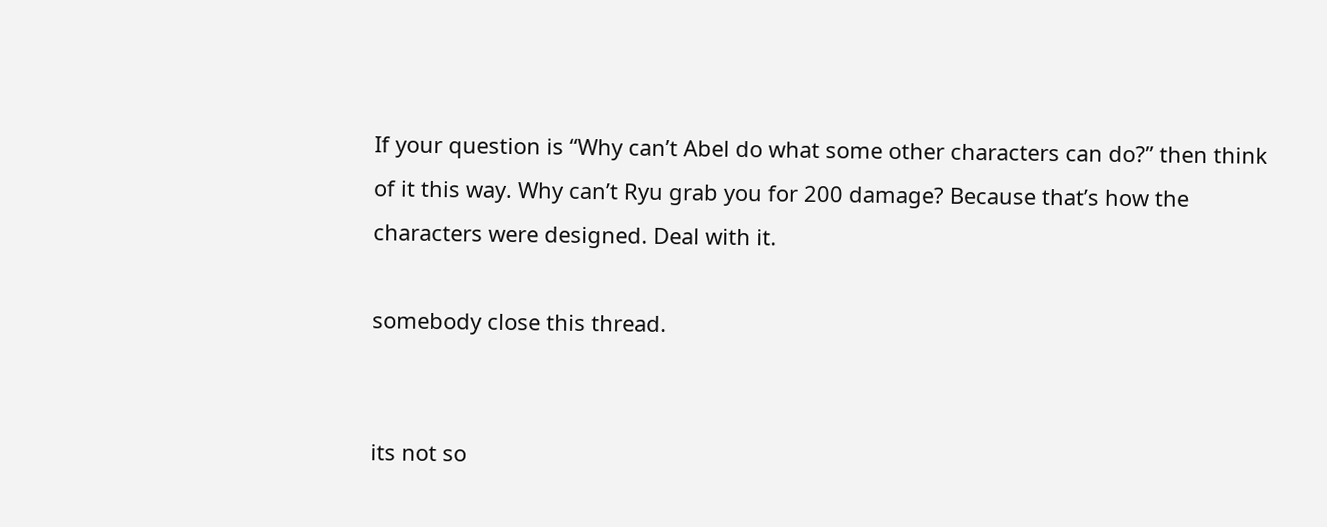If your question is “Why can’t Abel do what some other characters can do?” then think of it this way. Why can’t Ryu grab you for 200 damage? Because that’s how the characters were designed. Deal with it.

somebody close this thread.


its not so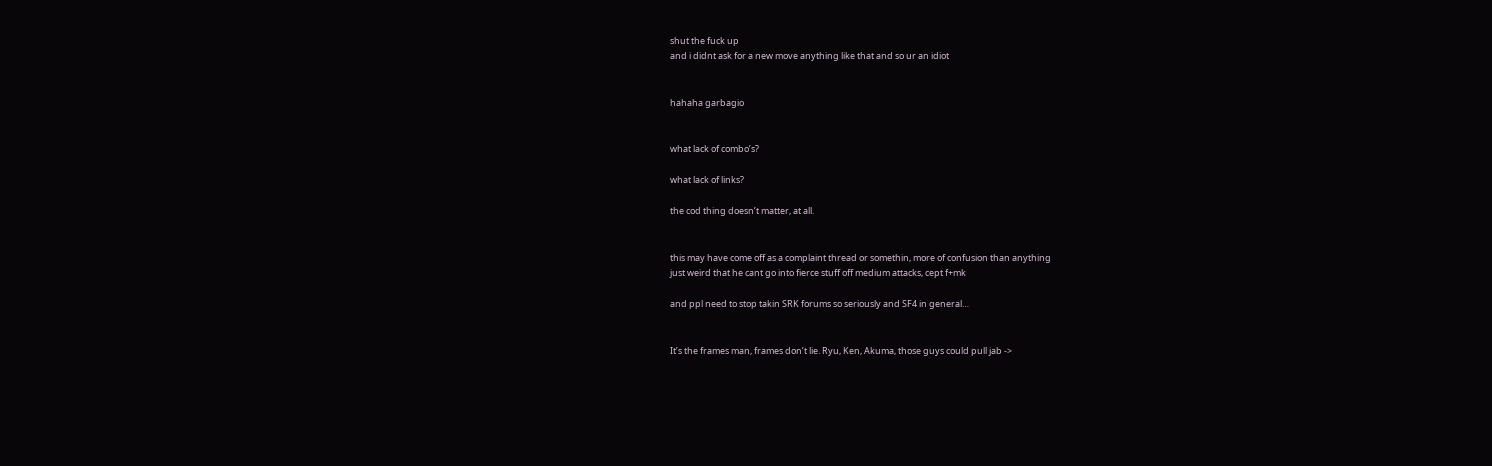shut the fuck up
and i didnt ask for a new move anything like that and so ur an idiot


hahaha garbagio


what lack of combo’s?

what lack of links?

the cod thing doesn’t matter, at all.


this may have come off as a complaint thread or somethin, more of confusion than anything
just weird that he cant go into fierce stuff off medium attacks, cept f+mk

and ppl need to stop takin SRK forums so seriously and SF4 in general…


It’s the frames man, frames don’t lie. Ryu, Ken, Akuma, those guys could pull jab ->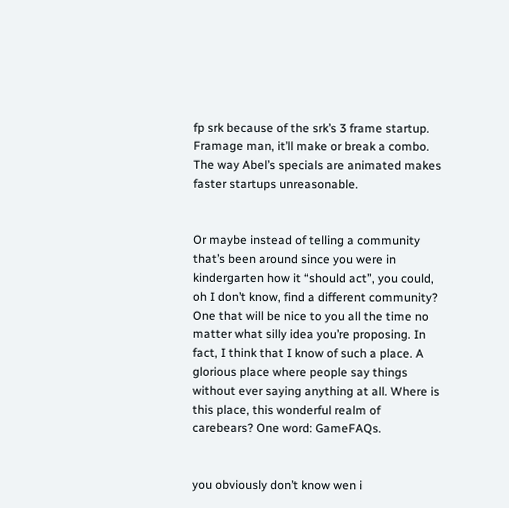fp srk because of the srk’s 3 frame startup. Framage man, it’ll make or break a combo. The way Abel’s specials are animated makes faster startups unreasonable.


Or maybe instead of telling a community that’s been around since you were in kindergarten how it “should act”, you could, oh I don’t know, find a different community? One that will be nice to you all the time no matter what silly idea you’re proposing. In fact, I think that I know of such a place. A glorious place where people say things without ever saying anything at all. Where is this place, this wonderful realm of carebears? One word: GameFAQs.


you obviously don’t know wen i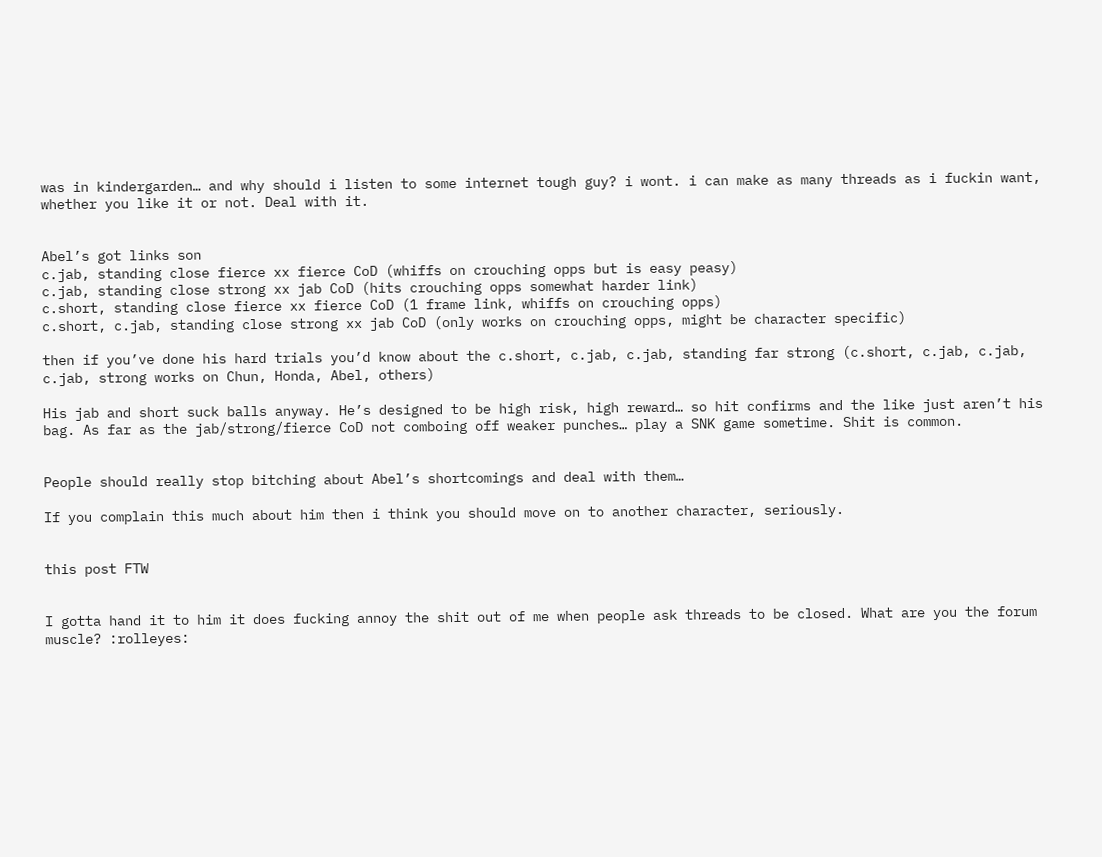was in kindergarden… and why should i listen to some internet tough guy? i wont. i can make as many threads as i fuckin want, whether you like it or not. Deal with it.


Abel’s got links son
c.jab, standing close fierce xx fierce CoD (whiffs on crouching opps but is easy peasy)
c.jab, standing close strong xx jab CoD (hits crouching opps somewhat harder link)
c.short, standing close fierce xx fierce CoD (1 frame link, whiffs on crouching opps)
c.short, c.jab, standing close strong xx jab CoD (only works on crouching opps, might be character specific)

then if you’ve done his hard trials you’d know about the c.short, c.jab, c.jab, standing far strong (c.short, c.jab, c.jab, c.jab, strong works on Chun, Honda, Abel, others)

His jab and short suck balls anyway. He’s designed to be high risk, high reward… so hit confirms and the like just aren’t his bag. As far as the jab/strong/fierce CoD not comboing off weaker punches… play a SNK game sometime. Shit is common.


People should really stop bitching about Abel’s shortcomings and deal with them…

If you complain this much about him then i think you should move on to another character, seriously.


this post FTW


I gotta hand it to him it does fucking annoy the shit out of me when people ask threads to be closed. What are you the forum muscle? :rolleyes: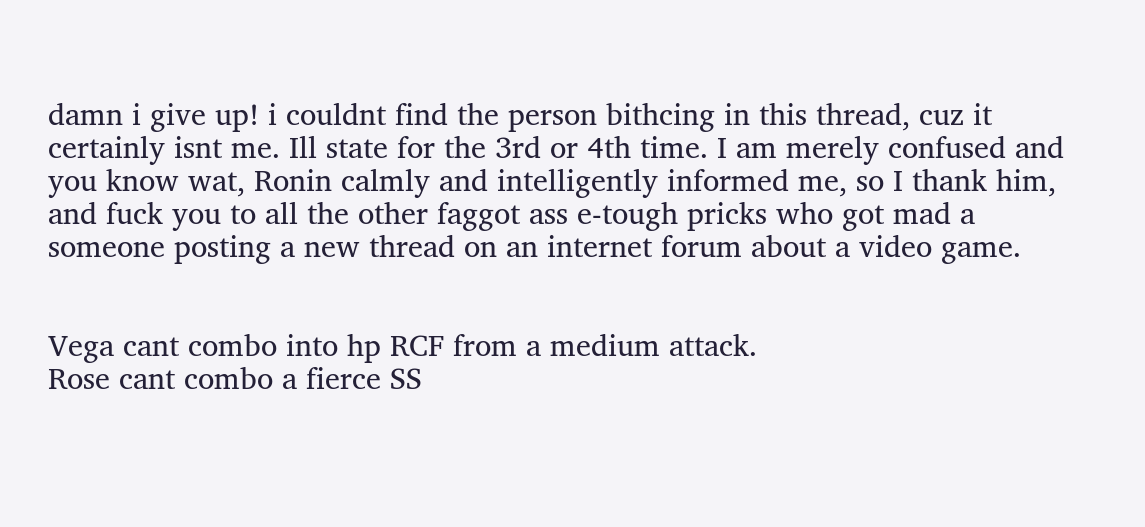damn i give up! i couldnt find the person bithcing in this thread, cuz it certainly isnt me. Ill state for the 3rd or 4th time. I am merely confused and you know wat, Ronin calmly and intelligently informed me, so I thank him, and fuck you to all the other faggot ass e-tough pricks who got mad a someone posting a new thread on an internet forum about a video game.


Vega cant combo into hp RCF from a medium attack.
Rose cant combo a fierce SS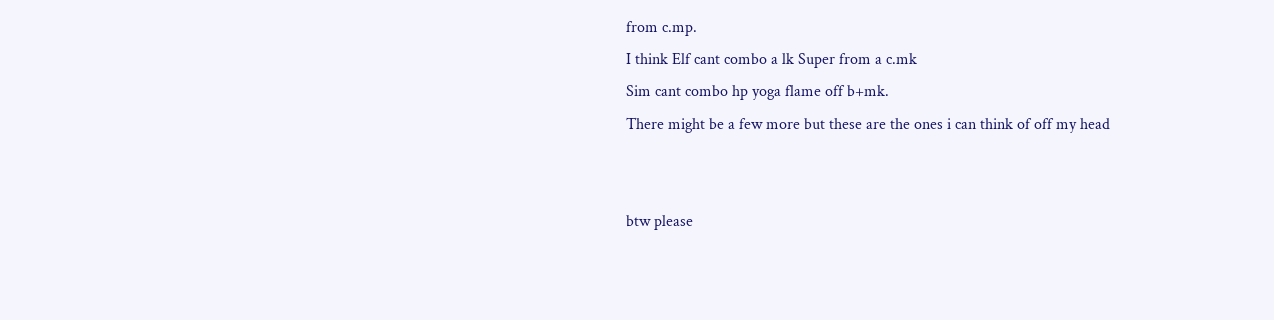from c.mp.
I think Elf cant combo a lk Super from a c.mk
Sim cant combo hp yoga flame off b+mk.
There might be a few more but these are the ones i can think of off my head


btw please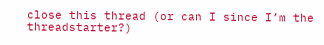close this thread (or can I since I’m the threadstarter?)